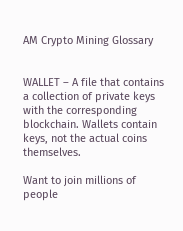AM Crypto Mining Glossary


WALLET – A file that contains a collection of private keys with the corresponding blockchain. Wallets contain keys, not the actual coins themselves.

Want to join millions of people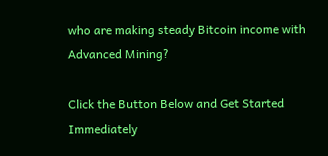who are making steady Bitcoin income with Advanced Mining?

Click the Button Below and Get Started Immediately